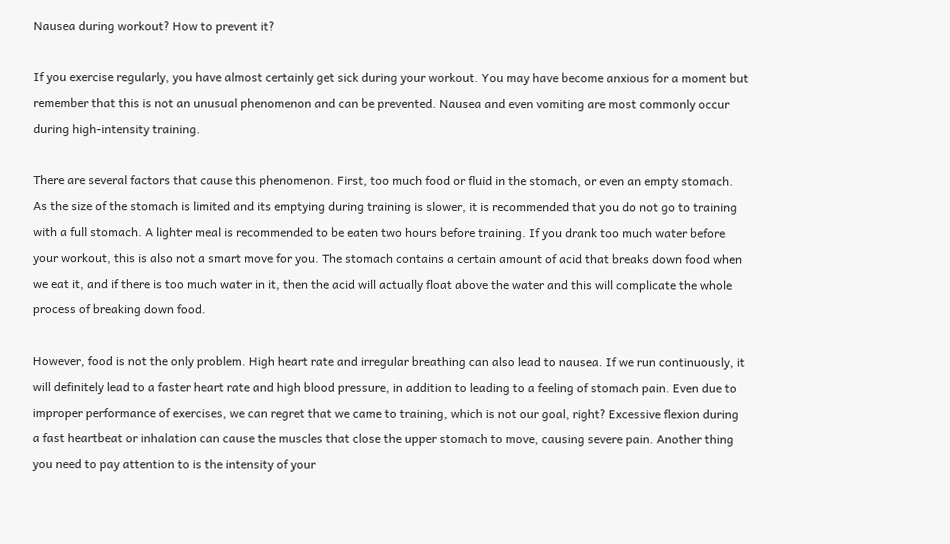Nausea during workout? How to prevent it?

If you exercise regularly, you have almost certainly get sick during your workout. You may have become anxious for a moment but remember that this is not an unusual phenomenon and can be prevented. Nausea and even vomiting are most commonly occur during high-intensity training.

There are several factors that cause this phenomenon. First, too much food or fluid in the stomach, or even an empty stomach. As the size of the stomach is limited and its emptying during training is slower, it is recommended that you do not go to training with a full stomach. A lighter meal is recommended to be eaten two hours before training. If you drank too much water before your workout, this is also not a smart move for you. The stomach contains a certain amount of acid that breaks down food when we eat it, and if there is too much water in it, then the acid will actually float above the water and this will complicate the whole process of breaking down food.

However, food is not the only problem. High heart rate and irregular breathing can also lead to nausea. If we run continuously, it will definitely lead to a faster heart rate and high blood pressure, in addition to leading to a feeling of stomach pain. Even due to improper performance of exercises, we can regret that we came to training, which is not our goal, right? Excessive flexion during a fast heartbeat or inhalation can cause the muscles that close the upper stomach to move, causing severe pain. Another thing you need to pay attention to is the intensity of your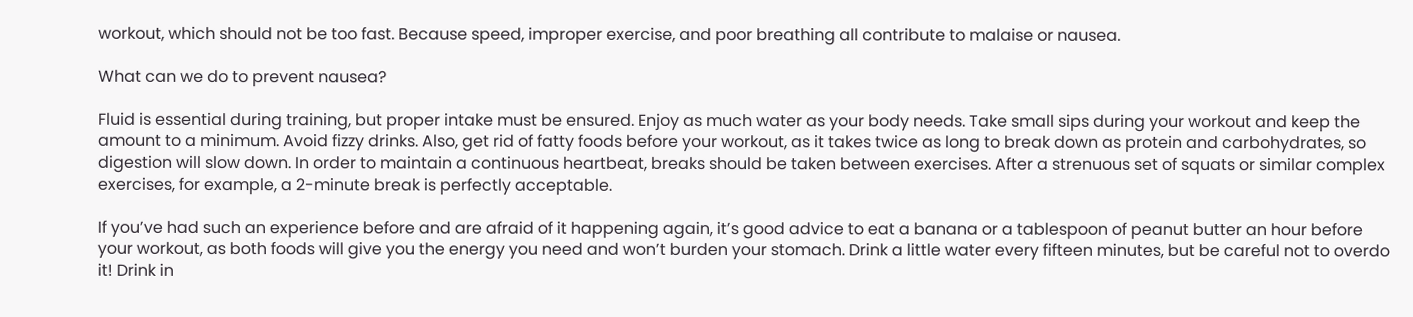workout, which should not be too fast. Because speed, improper exercise, and poor breathing all contribute to malaise or nausea.

What can we do to prevent nausea?

Fluid is essential during training, but proper intake must be ensured. Enjoy as much water as your body needs. Take small sips during your workout and keep the amount to a minimum. Avoid fizzy drinks. Also, get rid of fatty foods before your workout, as it takes twice as long to break down as protein and carbohydrates, so digestion will slow down. In order to maintain a continuous heartbeat, breaks should be taken between exercises. After a strenuous set of squats or similar complex exercises, for example, a 2-minute break is perfectly acceptable.

If you’ve had such an experience before and are afraid of it happening again, it’s good advice to eat a banana or a tablespoon of peanut butter an hour before your workout, as both foods will give you the energy you need and won’t burden your stomach. Drink a little water every fifteen minutes, but be careful not to overdo it! Drink in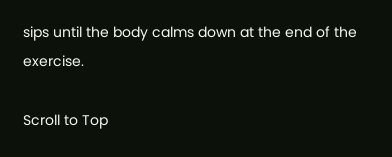sips until the body calms down at the end of the exercise.

Scroll to Top